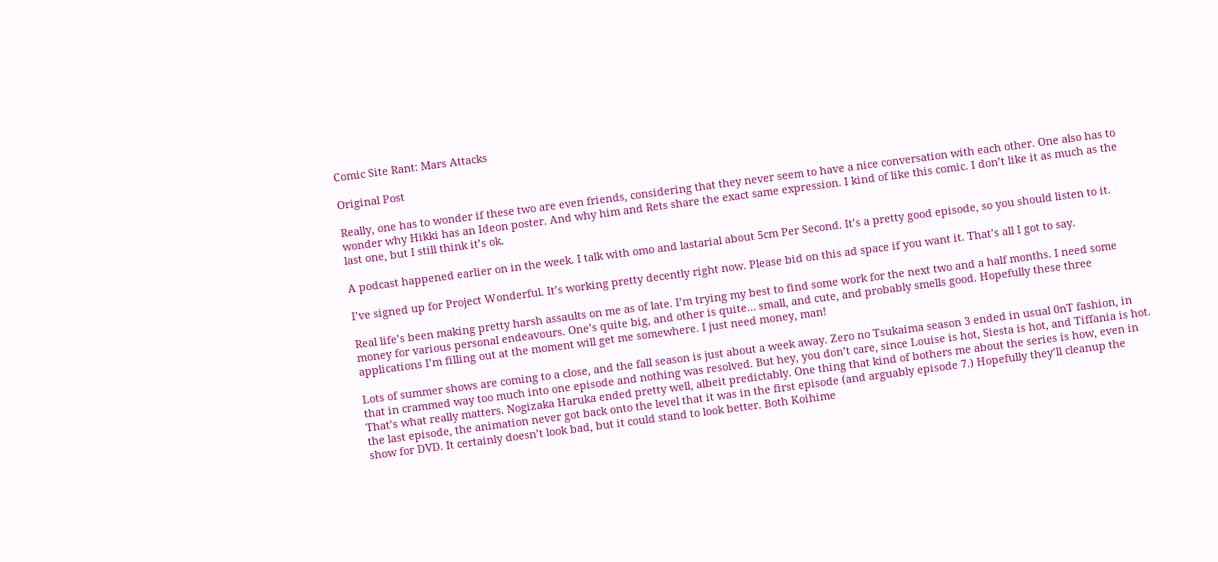Comic Site Rant: Mars Attacks

Original Post

Really, one has to wonder if these two are even friends, considering that they never seem to have a nice conversation with each other. One also has to wonder why Hikki has an Ideon poster. And why him and Rets share the exact same expression. I kind of like this comic. I don’t like it as much as the last one, but I still think it’s ok.

A podcast happened earlier on in the week. I talk with omo and lastarial about 5cm Per Second. It’s a pretty good episode, so you should listen to it.

I’ve signed up for Project Wonderful. It’s working pretty decently right now. Please bid on this ad space if you want it. That’s all I got to say.

Real life’s been making pretty harsh assaults on me as of late. I’m trying my best to find some work for the next two and a half months. I need some money for various personal endeavours. One’s quite big, and other is quite… small, and cute, and probably smells good. Hopefully these three applications I’m filling out at the moment will get me somewhere. I just need money, man!

Lots of summer shows are coming to a close, and the fall season is just about a week away. Zero no Tsukaima season 3 ended in usual 0nT fashion, in that in crammed way too much into one episode and nothing was resolved. But hey, you don’t care, since Louise is hot, Siesta is hot, and Tiffania is hot. That’s what really matters. Nogizaka Haruka ended pretty well, albeit predictably. One thing that kind of bothers me about the series is how, even in the last episode, the animation never got back onto the level that it was in the first episode (and arguably episode 7.) Hopefully they’ll cleanup the show for DVD. It certainly doesn’t look bad, but it could stand to look better. Both Koihime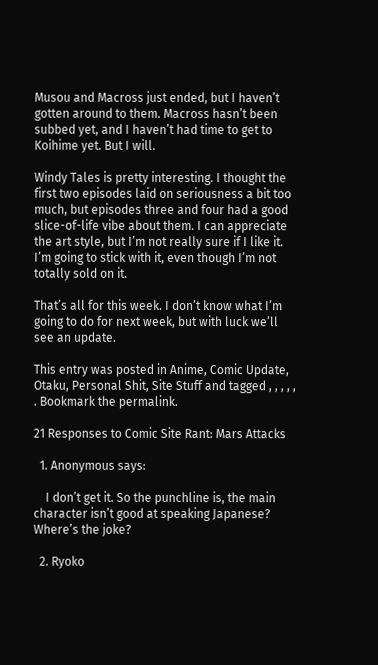Musou and Macross just ended, but I haven’t gotten around to them. Macross hasn’t been subbed yet, and I haven’t had time to get to Koihime yet. But I will.

Windy Tales is pretty interesting. I thought the first two episodes laid on seriousness a bit too much, but episodes three and four had a good slice-of-life vibe about them. I can appreciate the art style, but I’m not really sure if I like it. I’m going to stick with it, even though I’m not totally sold on it.

That’s all for this week. I don’t know what I’m going to do for next week, but with luck we’ll see an update.

This entry was posted in Anime, Comic Update, Otaku, Personal Shit, Site Stuff and tagged , , , , , . Bookmark the permalink.

21 Responses to Comic Site Rant: Mars Attacks

  1. Anonymous says:

    I don’t get it. So the punchline is, the main character isn’t good at speaking Japanese? Where’s the joke?

  2. Ryoko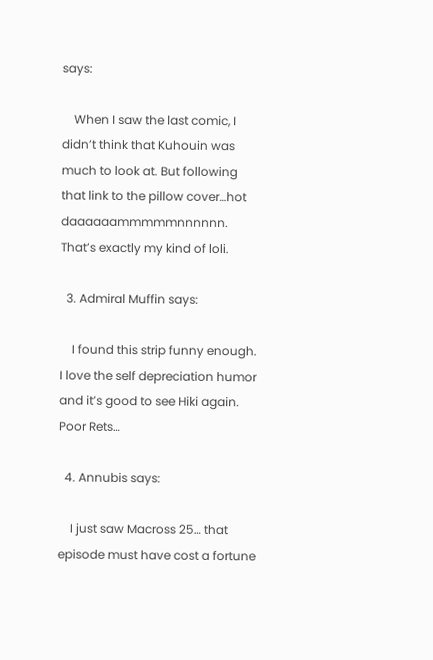says:

    When I saw the last comic, I didn’t think that Kuhouin was much to look at. But following that link to the pillow cover…hot daaaaaammmmmnnnnnn. That’s exactly my kind of loli.

  3. Admiral Muffin says:

    I found this strip funny enough. I love the self depreciation humor and it’s good to see Hiki again. Poor Rets…

  4. Annubis says:

    I just saw Macross 25… that episode must have cost a fortune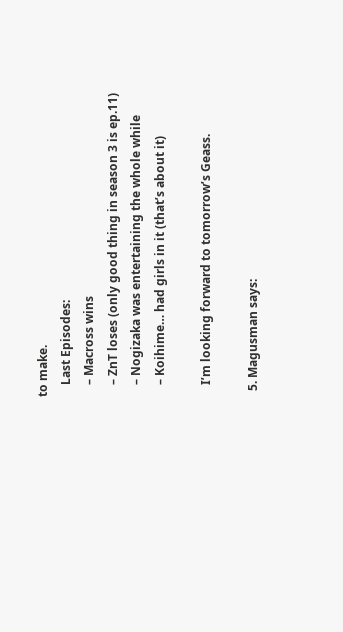to make.
    Last Episodes:
    – Macross wins
    – ZnT loses (only good thing in season 3 is ep.11)
    – Nogizaka was entertaining the whole while
    – Koihime… had girls in it (that’s about it)

    I’m looking forward to tomorrow’s Geass.

  5. Magusman says: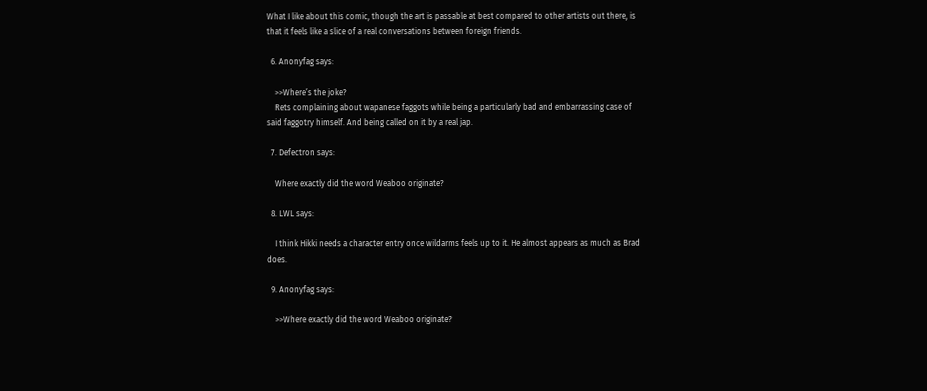What I like about this comic, though the art is passable at best compared to other artists out there, is that it feels like a slice of a real conversations between foreign friends.

  6. Anonyfag says:

    >>Where’s the joke?
    Rets complaining about wapanese faggots while being a particularly bad and embarrassing case of said faggotry himself. And being called on it by a real jap.

  7. Defectron says:

    Where exactly did the word Weaboo originate?

  8. LWL says:

    I think Hikki needs a character entry once wildarms feels up to it. He almost appears as much as Brad does.

  9. Anonyfag says:

    >>Where exactly did the word Weaboo originate?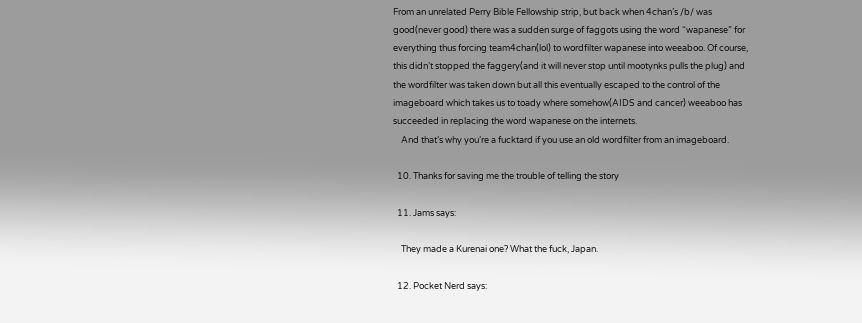From an unrelated Perry Bible Fellowship strip, but back when 4chan’s /b/ was good(never good) there was a sudden surge of faggots using the word “wapanese” for everything thus forcing team4chan(lol) to wordfilter wapanese into weeaboo. Of course, this didn’t stopped the faggery(and it will never stop until mootynks pulls the plug) and the wordfilter was taken down but all this eventually escaped to the control of the imageboard which takes us to toady where somehow(AIDS and cancer) weeaboo has succeeded in replacing the word wapanese on the internets.
    And that’s why you’re a fucktard if you use an old wordfilter from an imageboard.

  10. Thanks for saving me the trouble of telling the story

  11. Jams says:

    They made a Kurenai one? What the fuck, Japan.

  12. Pocket Nerd says: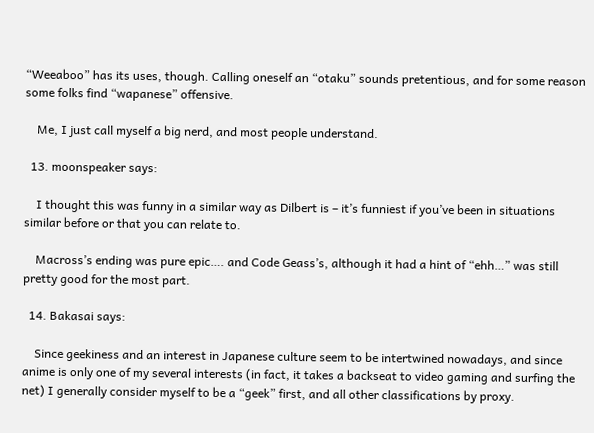“Weeaboo” has its uses, though. Calling oneself an “otaku” sounds pretentious, and for some reason some folks find “wapanese” offensive.

    Me, I just call myself a big nerd, and most people understand.

  13. moonspeaker says:

    I thought this was funny in a similar way as Dilbert is – it’s funniest if you’ve been in situations similar before or that you can relate to.

    Macross’s ending was pure epic…. and Code Geass’s, although it had a hint of “ehh…” was still pretty good for the most part.

  14. Bakasai says:

    Since geekiness and an interest in Japanese culture seem to be intertwined nowadays, and since anime is only one of my several interests (in fact, it takes a backseat to video gaming and surfing the net) I generally consider myself to be a “geek” first, and all other classifications by proxy.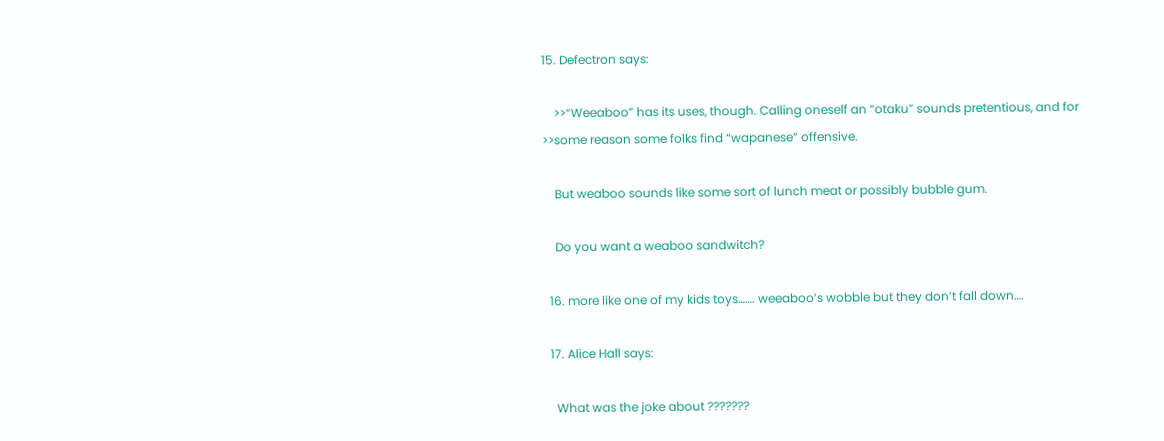15. Defectron says:

    >>“Weeaboo” has its uses, though. Calling oneself an “otaku” sounds pretentious, and for >>some reason some folks find “wapanese” offensive.

    But weaboo sounds like some sort of lunch meat or possibly bubble gum.

    Do you want a weaboo sandwitch?

  16. more like one of my kids toys……. weeaboo’s wobble but they don’t fall down….

  17. Alice Hall says:

    What was the joke about ???????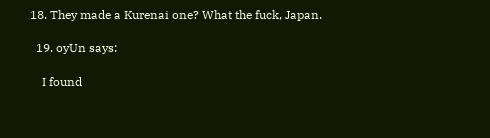18. They made a Kurenai one? What the fuck, Japan.

  19. oyUn says:

    I found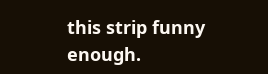this strip funny enough.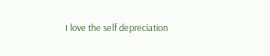I love the self depreciation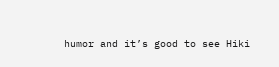humor and it’s good to see Hiki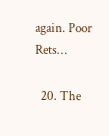again. Poor Rets…

  20. The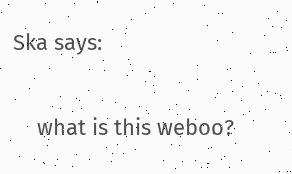Ska says:

    what is this weboo?